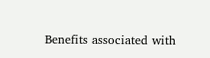Benefits associated with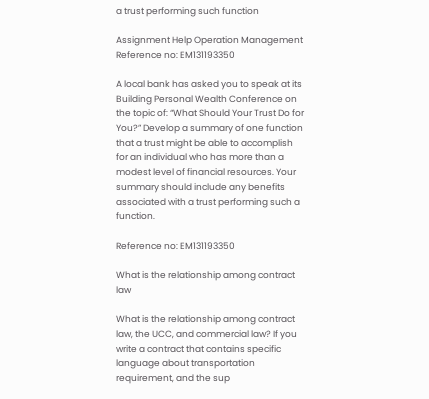a trust performing such function

Assignment Help Operation Management
Reference no: EM131193350

A local bank has asked you to speak at its Building Personal Wealth Conference on the topic of: “What Should Your Trust Do for You?” Develop a summary of one function that a trust might be able to accomplish for an individual who has more than a modest level of financial resources. Your summary should include any benefits associated with a trust performing such a function.

Reference no: EM131193350

What is the relationship among contract law

What is the relationship among contract law, the UCC, and commercial law? If you write a contract that contains specific language about transportation requirement, and the sup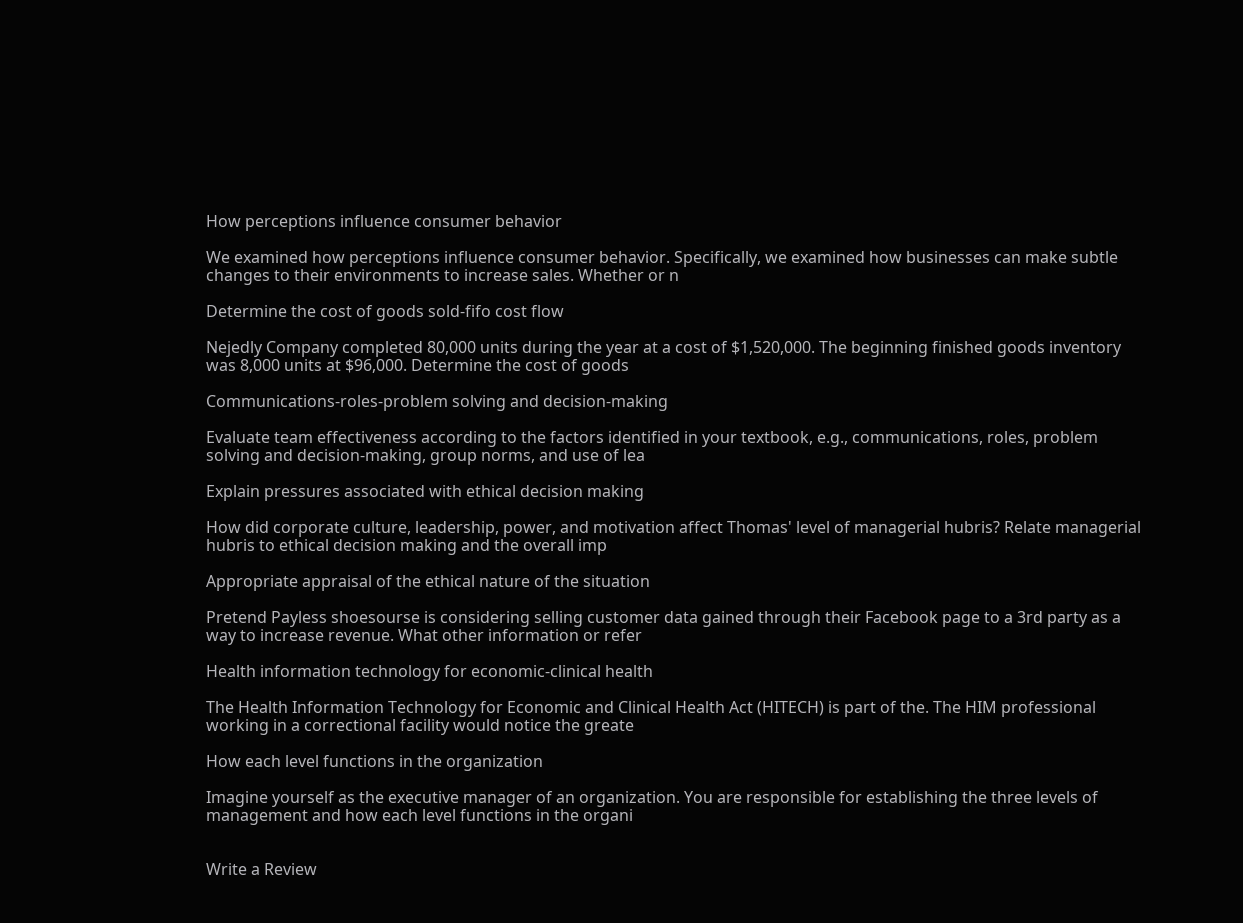How perceptions influence consumer behavior

We examined how perceptions influence consumer behavior. Specifically, we examined how businesses can make subtle changes to their environments to increase sales. Whether or n

Determine the cost of goods sold-fifo cost flow

Nejedly Company completed 80,000 units during the year at a cost of $1,520,000. The beginning finished goods inventory was 8,000 units at $96,000. Determine the cost of goods

Communications-roles-problem solving and decision-making

Evaluate team effectiveness according to the factors identified in your textbook, e.g., communications, roles, problem solving and decision-making, group norms, and use of lea

Explain pressures associated with ethical decision making

How did corporate culture, leadership, power, and motivation affect Thomas' level of managerial hubris? Relate managerial hubris to ethical decision making and the overall imp

Appropriate appraisal of the ethical nature of the situation

Pretend Payless shoesourse is considering selling customer data gained through their Facebook page to a 3rd party as a way to increase revenue. What other information or refer

Health information technology for economic-clinical health

The Health Information Technology for Economic and Clinical Health Act (HITECH) is part of the. The HIM professional working in a correctional facility would notice the greate

How each level functions in the organization

Imagine yourself as the executive manager of an organization. You are responsible for establishing the three levels of management and how each level functions in the organi


Write a Review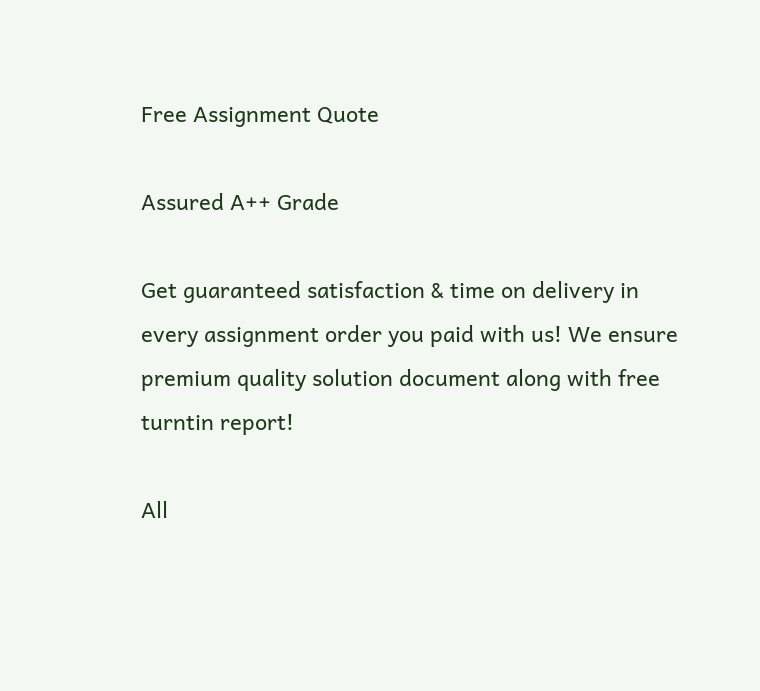Free Assignment Quote

Assured A++ Grade

Get guaranteed satisfaction & time on delivery in every assignment order you paid with us! We ensure premium quality solution document along with free turntin report!

All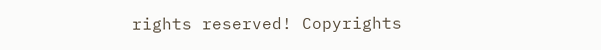rights reserved! Copyrights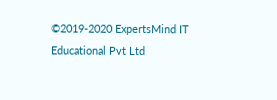©2019-2020 ExpertsMind IT Educational Pvt Ltd